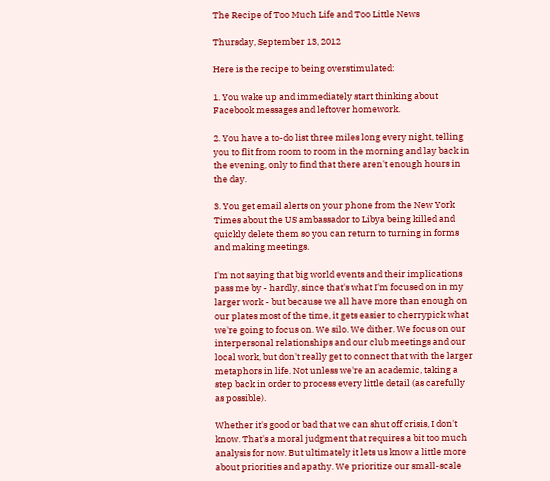The Recipe of Too Much Life and Too Little News

Thursday, September 13, 2012

Here is the recipe to being overstimulated:

1. You wake up and immediately start thinking about Facebook messages and leftover homework.

2. You have a to-do list three miles long every night, telling you to flit from room to room in the morning and lay back in the evening, only to find that there aren't enough hours in the day.

3. You get email alerts on your phone from the New York Times about the US ambassador to Libya being killed and quickly delete them so you can return to turning in forms and making meetings.

I'm not saying that big world events and their implications pass me by - hardly, since that's what I'm focused on in my larger work - but because we all have more than enough on our plates most of the time, it gets easier to cherrypick what we're going to focus on. We silo. We dither. We focus on our interpersonal relationships and our club meetings and our local work, but don't really get to connect that with the larger metaphors in life. Not unless we're an academic, taking a step back in order to process every little detail (as carefully as possible).

Whether it's good or bad that we can shut off crisis, I don't know. That's a moral judgment that requires a bit too much analysis for now. But ultimately it lets us know a little more about priorities and apathy. We prioritize our small-scale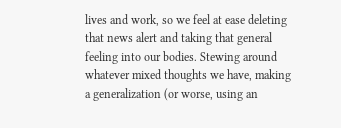lives and work, so we feel at ease deleting that news alert and taking that general feeling into our bodies. Stewing around whatever mixed thoughts we have, making a generalization (or worse, using an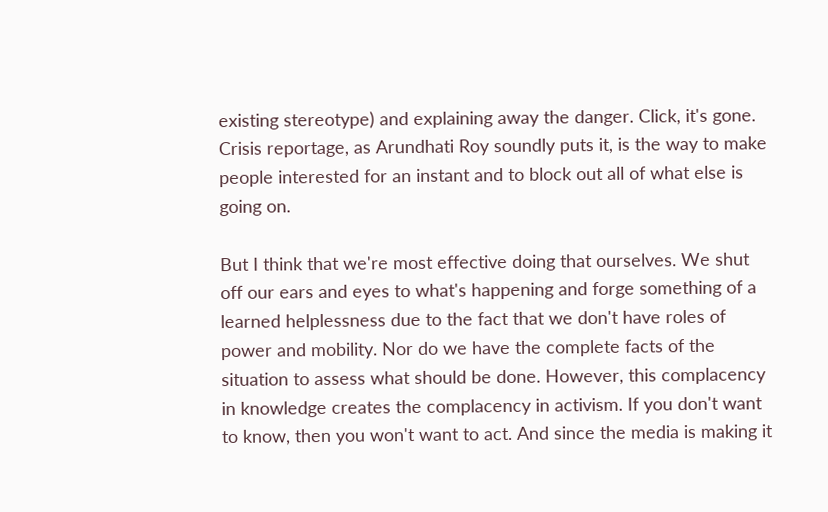existing stereotype) and explaining away the danger. Click, it's gone. Crisis reportage, as Arundhati Roy soundly puts it, is the way to make people interested for an instant and to block out all of what else is going on.

But I think that we're most effective doing that ourselves. We shut off our ears and eyes to what's happening and forge something of a learned helplessness due to the fact that we don't have roles of power and mobility. Nor do we have the complete facts of the situation to assess what should be done. However, this complacency in knowledge creates the complacency in activism. If you don't want to know, then you won't want to act. And since the media is making it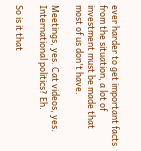ever harder to get important facts from the situation, a lot of investment must be made that most of us don't have.

Meetings, yes. Cat videos, yes. International politics? Eh.

So is it that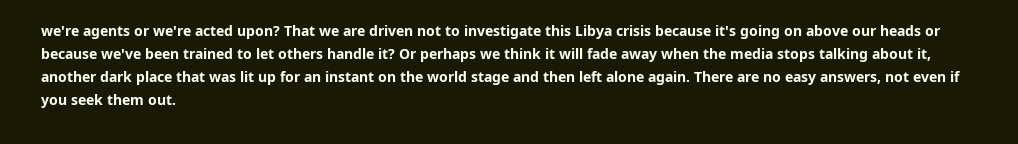we're agents or we're acted upon? That we are driven not to investigate this Libya crisis because it's going on above our heads or because we've been trained to let others handle it? Or perhaps we think it will fade away when the media stops talking about it, another dark place that was lit up for an instant on the world stage and then left alone again. There are no easy answers, not even if you seek them out.